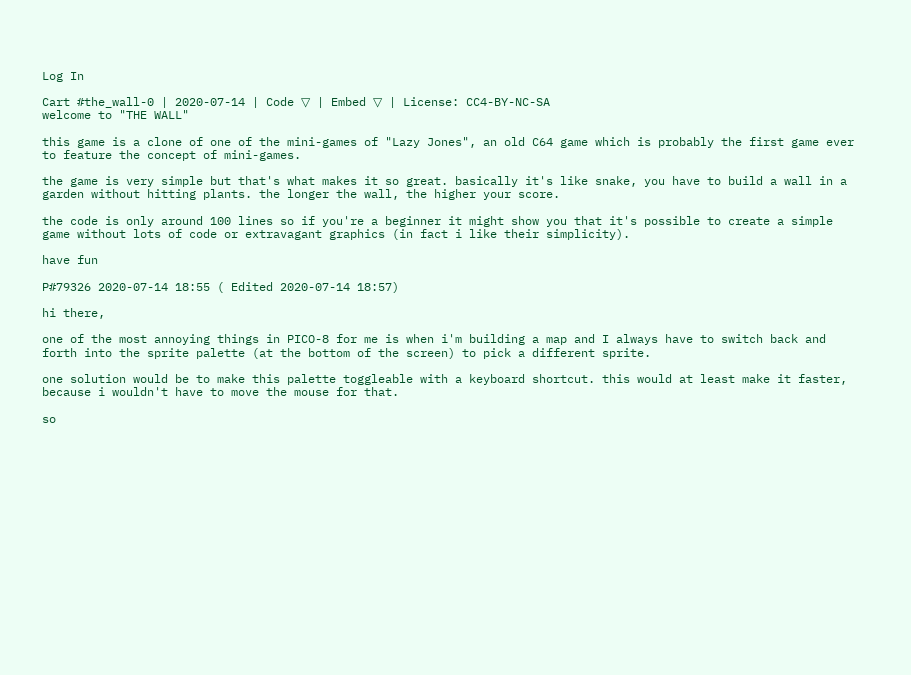Log In

Cart #the_wall-0 | 2020-07-14 | Code ▽ | Embed ▽ | License: CC4-BY-NC-SA
welcome to "THE WALL"

this game is a clone of one of the mini-games of "Lazy Jones", an old C64 game which is probably the first game ever to feature the concept of mini-games.

the game is very simple but that's what makes it so great. basically it's like snake, you have to build a wall in a garden without hitting plants. the longer the wall, the higher your score.

the code is only around 100 lines so if you're a beginner it might show you that it's possible to create a simple game without lots of code or extravagant graphics (in fact i like their simplicity).

have fun

P#79326 2020-07-14 18:55 ( Edited 2020-07-14 18:57)

hi there,

one of the most annoying things in PICO-8 for me is when i'm building a map and I always have to switch back and forth into the sprite palette (at the bottom of the screen) to pick a different sprite.

one solution would be to make this palette toggleable with a keyboard shortcut. this would at least make it faster, because i wouldn't have to move the mouse for that.

so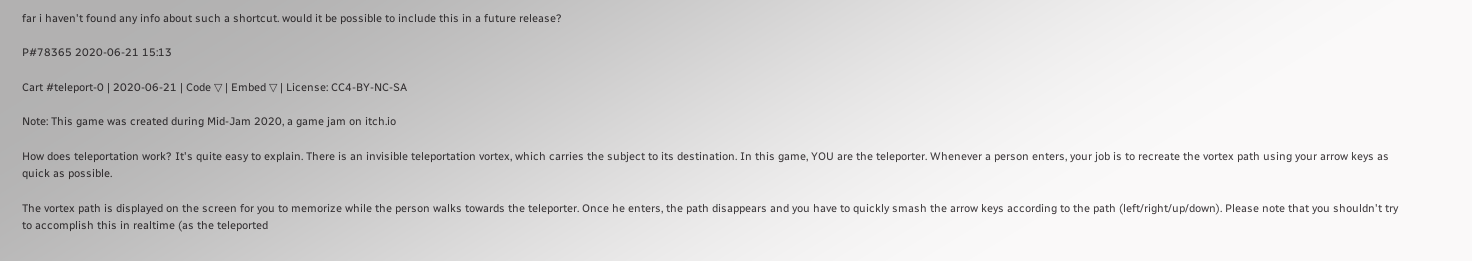far i haven't found any info about such a shortcut. would it be possible to include this in a future release?

P#78365 2020-06-21 15:13

Cart #teleport-0 | 2020-06-21 | Code ▽ | Embed ▽ | License: CC4-BY-NC-SA

Note: This game was created during Mid-Jam 2020, a game jam on itch.io

How does teleportation work? It's quite easy to explain. There is an invisible teleportation vortex, which carries the subject to its destination. In this game, YOU are the teleporter. Whenever a person enters, your job is to recreate the vortex path using your arrow keys as quick as possible.

The vortex path is displayed on the screen for you to memorize while the person walks towards the teleporter. Once he enters, the path disappears and you have to quickly smash the arrow keys according to the path (left/right/up/down). Please note that you shouldn't try to accomplish this in realtime (as the teleported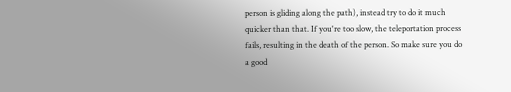person is gliding along the path), instead try to do it much quicker than that. If you're too slow, the teleportation process fails, resulting in the death of the person. So make sure you do a good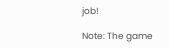job!

Note: The game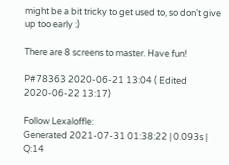might be a bit tricky to get used to, so don't give up too early :)

There are 8 screens to master. Have fun!

P#78363 2020-06-21 13:04 ( Edited 2020-06-22 13:17)

Follow Lexaloffle:
Generated 2021-07-31 01:38:22 | 0.093s | Q:14